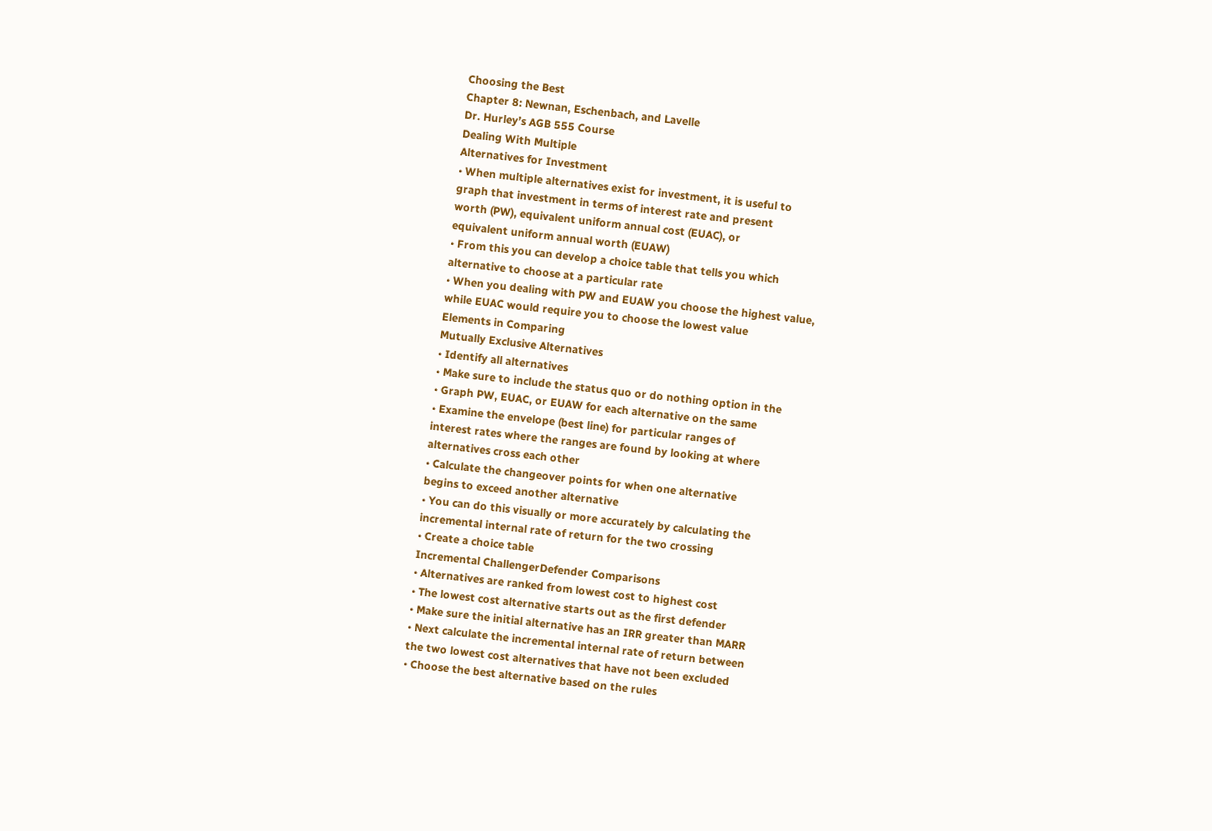Choosing the Best
Chapter 8: Newnan, Eschenbach, and Lavelle
Dr. Hurley’s AGB 555 Course
Dealing With Multiple
Alternatives for Investment
• When multiple alternatives exist for investment, it is useful to
graph that investment in terms of interest rate and present
worth (PW), equivalent uniform annual cost (EUAC), or
equivalent uniform annual worth (EUAW)
• From this you can develop a choice table that tells you which
alternative to choose at a particular rate
• When you dealing with PW and EUAW you choose the highest value,
while EUAC would require you to choose the lowest value
Elements in Comparing
Mutually Exclusive Alternatives
• Identify all alternatives
• Make sure to include the status quo or do nothing option in the
• Graph PW, EUAC, or EUAW for each alternative on the same
• Examine the envelope (best line) for particular ranges of
interest rates where the ranges are found by looking at where
alternatives cross each other
• Calculate the changeover points for when one alternative
begins to exceed another alternative
• You can do this visually or more accurately by calculating the
incremental internal rate of return for the two crossing
• Create a choice table
Incremental ChallengerDefender Comparisons
• Alternatives are ranked from lowest cost to highest cost
• The lowest cost alternative starts out as the first defender
• Make sure the initial alternative has an IRR greater than MARR
• Next calculate the incremental internal rate of return between
the two lowest cost alternatives that have not been excluded
• Choose the best alternative based on the rules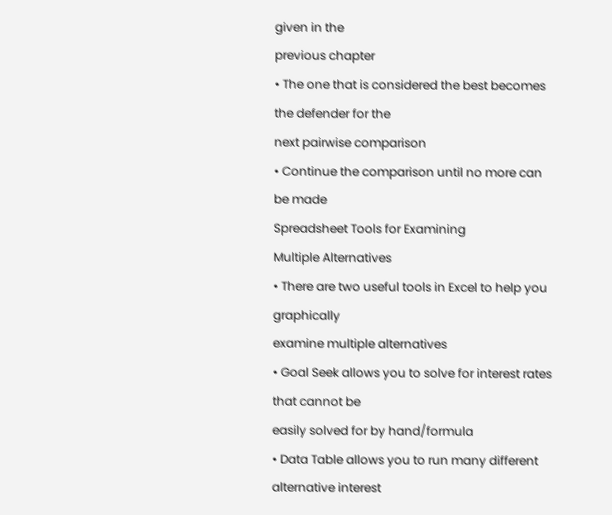given in the
previous chapter
• The one that is considered the best becomes the defender for the
next pairwise comparison
• Continue the comparison until no more can be made
Spreadsheet Tools for Examining
Multiple Alternatives
• There are two useful tools in Excel to help you graphically
examine multiple alternatives
• Goal Seek allows you to solve for interest rates that cannot be
easily solved for by hand/formula
• Data Table allows you to run many different alternative interest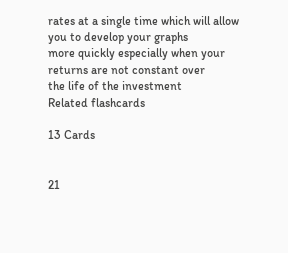rates at a single time which will allow you to develop your graphs
more quickly especially when your returns are not constant over
the life of the investment
Related flashcards

13 Cards


21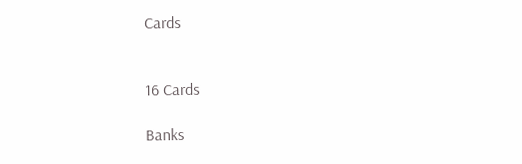Cards


16 Cards

Banks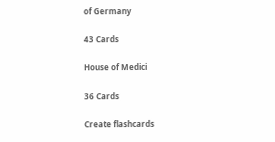of Germany

43 Cards

House of Medici

36 Cards

Create flashcards